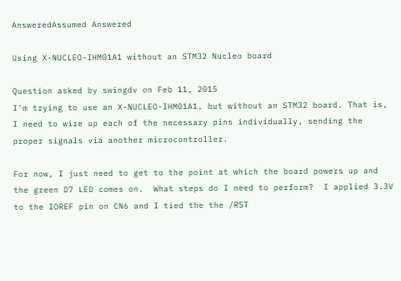AnsweredAssumed Answered

Using X-NUCLEO-IHM01A1 without an STM32 Nucleo board

Question asked by swingdv on Feb 11, 2015
I'm trying to use an X-NUCLEO-IHM01A1, but without an STM32 board. That is, I need to wire up each of the necessary pins individually, sending the proper signals via another microcontroller.

For now, I just need to get to the point at which the board powers up and the green D7 LED comes on.  What steps do I need to perform?  I applied 3.3V to the IOREF pin on CN6 and I tied the the /RST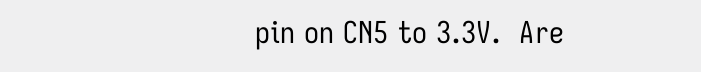pin on CN5 to 3.3V.  Are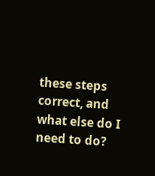these steps correct, and what else do I need to do?